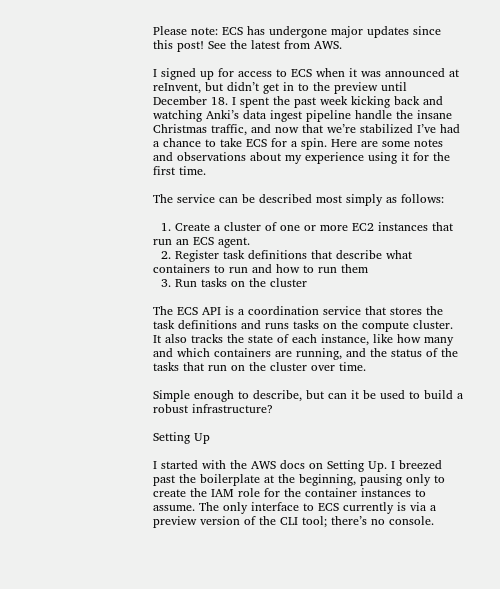Please note: ECS has undergone major updates since this post! See the latest from AWS.

I signed up for access to ECS when it was announced at reInvent, but didn’t get in to the preview until December 18. I spent the past week kicking back and watching Anki’s data ingest pipeline handle the insane Christmas traffic, and now that we’re stabilized I’ve had a chance to take ECS for a spin. Here are some notes and observations about my experience using it for the first time.

The service can be described most simply as follows:

  1. Create a cluster of one or more EC2 instances that run an ECS agent.
  2. Register task definitions that describe what containers to run and how to run them
  3. Run tasks on the cluster

The ECS API is a coordination service that stores the task definitions and runs tasks on the compute cluster. It also tracks the state of each instance, like how many and which containers are running, and the status of the tasks that run on the cluster over time.

Simple enough to describe, but can it be used to build a robust infrastructure?

Setting Up

I started with the AWS docs on Setting Up. I breezed past the boilerplate at the beginning, pausing only to create the IAM role for the container instances to assume. The only interface to ECS currently is via a preview version of the CLI tool; there’s no console.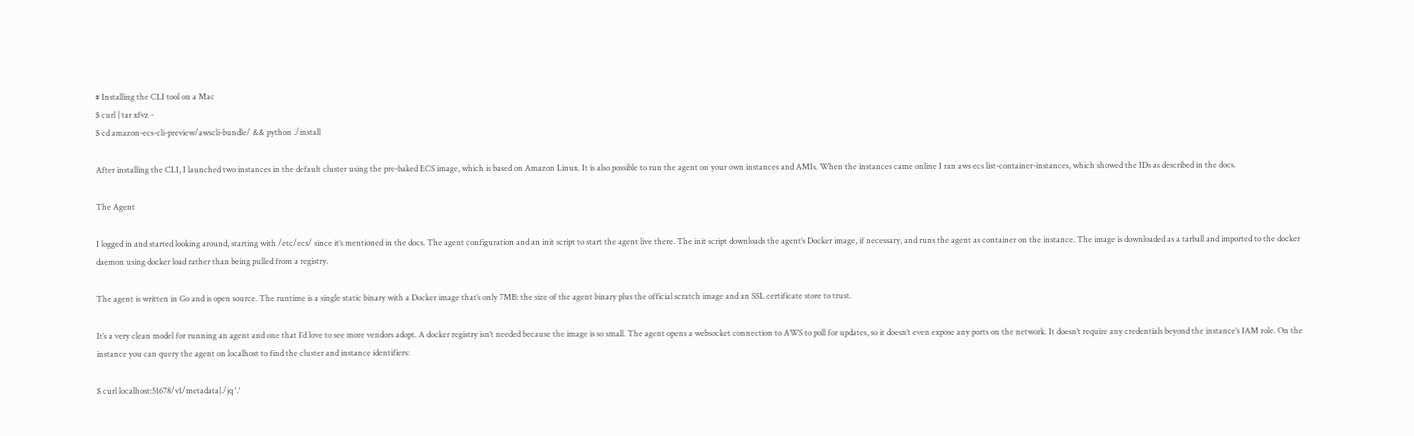# Installing the CLI tool on a Mac
$ curl | tar xfvz -
$ cd amazon-ecs-cli-preview/awscli-bundle/ && python ./install

After installing the CLI, I launched two instances in the default cluster using the pre-baked ECS image, which is based on Amazon Linux. It is also possible to run the agent on your own instances and AMIs. When the instances came online I ran aws ecs list-container-instances, which showed the IDs as described in the docs.

The Agent

I logged in and started looking around, starting with /etc/ecs/ since it’s mentioned in the docs. The agent configuration and an init script to start the agent live there. The init script downloads the agent’s Docker image, if necessary, and runs the agent as container on the instance. The image is downloaded as a tarball and imported to the docker daemon using docker load rather than being pulled from a registry.

The agent is written in Go and is open source. The runtime is a single static binary with a Docker image that’s only 7MB: the size of the agent binary plus the official scratch image and an SSL certificate store to trust.

It’s a very clean model for running an agent and one that I’d love to see more vendors adopt. A docker registry isn’t needed because the image is so small. The agent opens a websocket connection to AWS to poll for updates, so it doesn’t even expose any ports on the network. It doesn’t require any credentials beyond the instance’s IAM role. On the instance you can query the agent on localhost to find the cluster and instance identifiers:

$ curl localhost:51678/v1/metadata|./jq '.'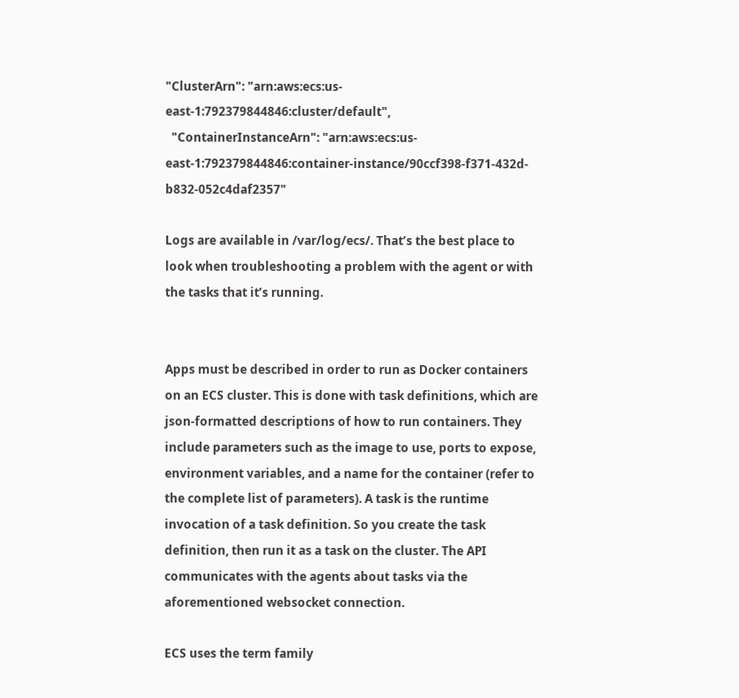"ClusterArn": "arn:aws:ecs:us-east-1:792379844846:cluster/default",
  "ContainerInstanceArn": "arn:aws:ecs:us-east-1:792379844846:container-instance/90ccf398-f371-432d-b832-052c4daf2357"

Logs are available in /var/log/ecs/. That’s the best place to look when troubleshooting a problem with the agent or with the tasks that it’s running.


Apps must be described in order to run as Docker containers on an ECS cluster. This is done with task definitions, which are json-formatted descriptions of how to run containers. They include parameters such as the image to use, ports to expose, environment variables, and a name for the container (refer to the complete list of parameters). A task is the runtime invocation of a task definition. So you create the task definition, then run it as a task on the cluster. The API communicates with the agents about tasks via the aforementioned websocket connection.

ECS uses the term family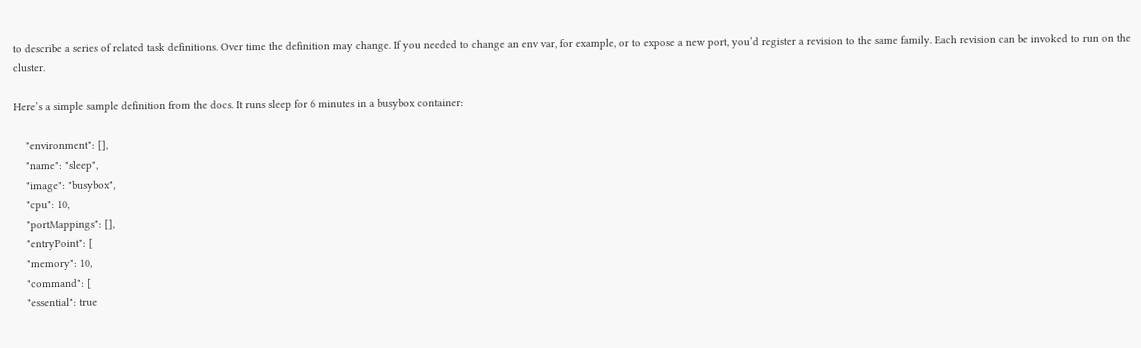to describe a series of related task definitions. Over time the definition may change. If you needed to change an env var, for example, or to expose a new port, you’d register a revision to the same family. Each revision can be invoked to run on the cluster.

Here’s a simple sample definition from the docs. It runs sleep for 6 minutes in a busybox container:

    "environment": [],
    "name": "sleep",
    "image": "busybox",
    "cpu": 10,
    "portMappings": [],
    "entryPoint": [
    "memory": 10,
    "command": [
    "essential": true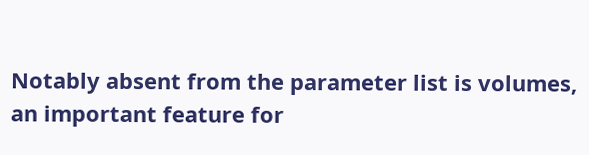Notably absent from the parameter list is volumes, an important feature for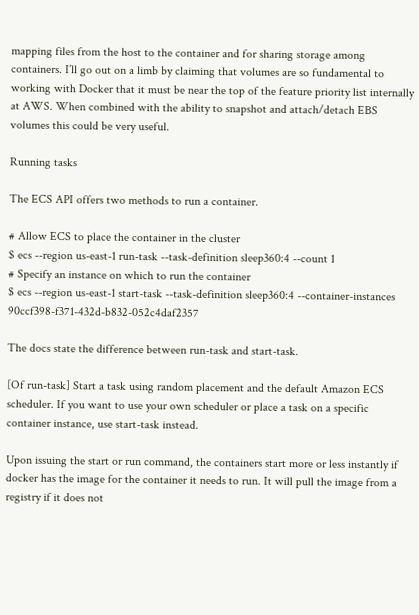mapping files from the host to the container and for sharing storage among containers. I’ll go out on a limb by claiming that volumes are so fundamental to working with Docker that it must be near the top of the feature priority list internally at AWS. When combined with the ability to snapshot and attach/detach EBS volumes this could be very useful.

Running tasks

The ECS API offers two methods to run a container.

# Allow ECS to place the container in the cluster
$ ecs --region us-east-1 run-task --task-definition sleep360:4 --count 1
# Specify an instance on which to run the container
$ ecs --region us-east-1 start-task --task-definition sleep360:4 --container-instances 90ccf398-f371-432d-b832-052c4daf2357

The docs state the difference between run-task and start-task.

[Of run-task] Start a task using random placement and the default Amazon ECS scheduler. If you want to use your own scheduler or place a task on a specific container instance, use start-task instead.

Upon issuing the start or run command, the containers start more or less instantly if docker has the image for the container it needs to run. It will pull the image from a registry if it does not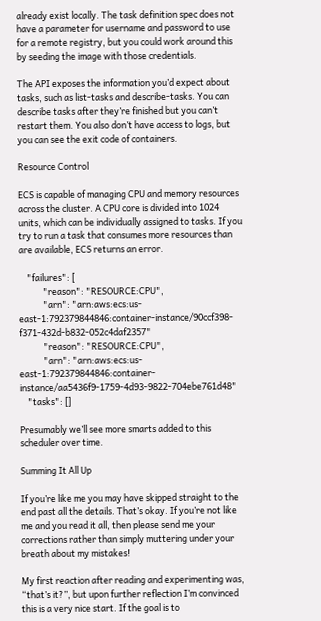already exist locally. The task definition spec does not have a parameter for username and password to use for a remote registry, but you could work around this by seeding the image with those credentials.

The API exposes the information you’d expect about tasks, such as list-tasks and describe-tasks. You can describe tasks after they’re finished but you can’t restart them. You also don’t have access to logs, but you can see the exit code of containers.

Resource Control

ECS is capable of managing CPU and memory resources across the cluster. A CPU core is divided into 1024 units, which can be individually assigned to tasks. If you try to run a task that consumes more resources than are available, ECS returns an error.

    "failures": [
            "reason": "RESOURCE:CPU",
            "arn": "arn:aws:ecs:us-east-1:792379844846:container-instance/90ccf398-f371-432d-b832-052c4daf2357"
            "reason": "RESOURCE:CPU",
            "arn": "arn:aws:ecs:us-east-1:792379844846:container-instance/aa5436f9-1759-4d93-9822-704ebe761d48"
    "tasks": []

Presumably we’ll see more smarts added to this scheduler over time.

Summing It All Up

If you’re like me you may have skipped straight to the end past all the details. That’s okay. If you’re not like me and you read it all, then please send me your corrections rather than simply muttering under your breath about my mistakes!

My first reaction after reading and experimenting was, “that’s it?”, but upon further reflection I’m convinced this is a very nice start. If the goal is to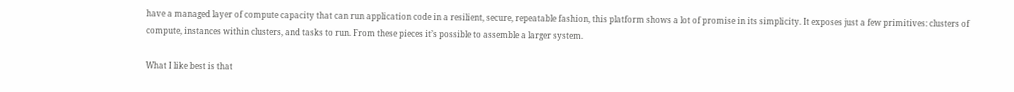have a managed layer of compute capacity that can run application code in a resilient, secure, repeatable fashion, this platform shows a lot of promise in its simplicity. It exposes just a few primitives: clusters of compute, instances within clusters, and tasks to run. From these pieces it’s possible to assemble a larger system.

What I like best is that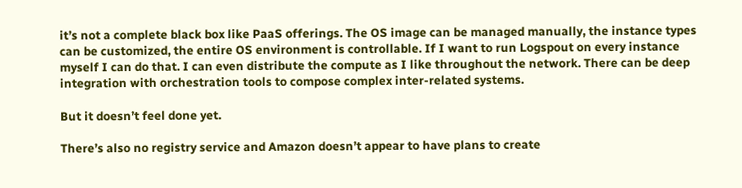it’s not a complete black box like PaaS offerings. The OS image can be managed manually, the instance types can be customized, the entire OS environment is controllable. If I want to run Logspout on every instance myself I can do that. I can even distribute the compute as I like throughout the network. There can be deep integration with orchestration tools to compose complex inter-related systems.

But it doesn’t feel done yet.

There’s also no registry service and Amazon doesn’t appear to have plans to create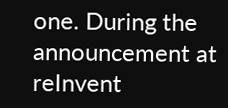one. During the announcement at reInvent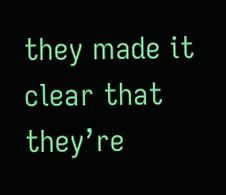they made it clear that they’re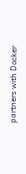partners with Docker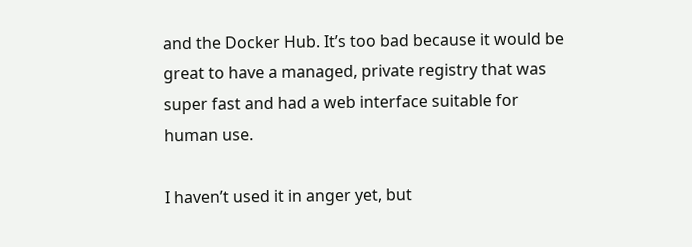and the Docker Hub. It’s too bad because it would be great to have a managed, private registry that was super fast and had a web interface suitable for human use.

I haven’t used it in anger yet, but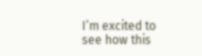I’m excited to see how this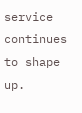service continues to shape up.